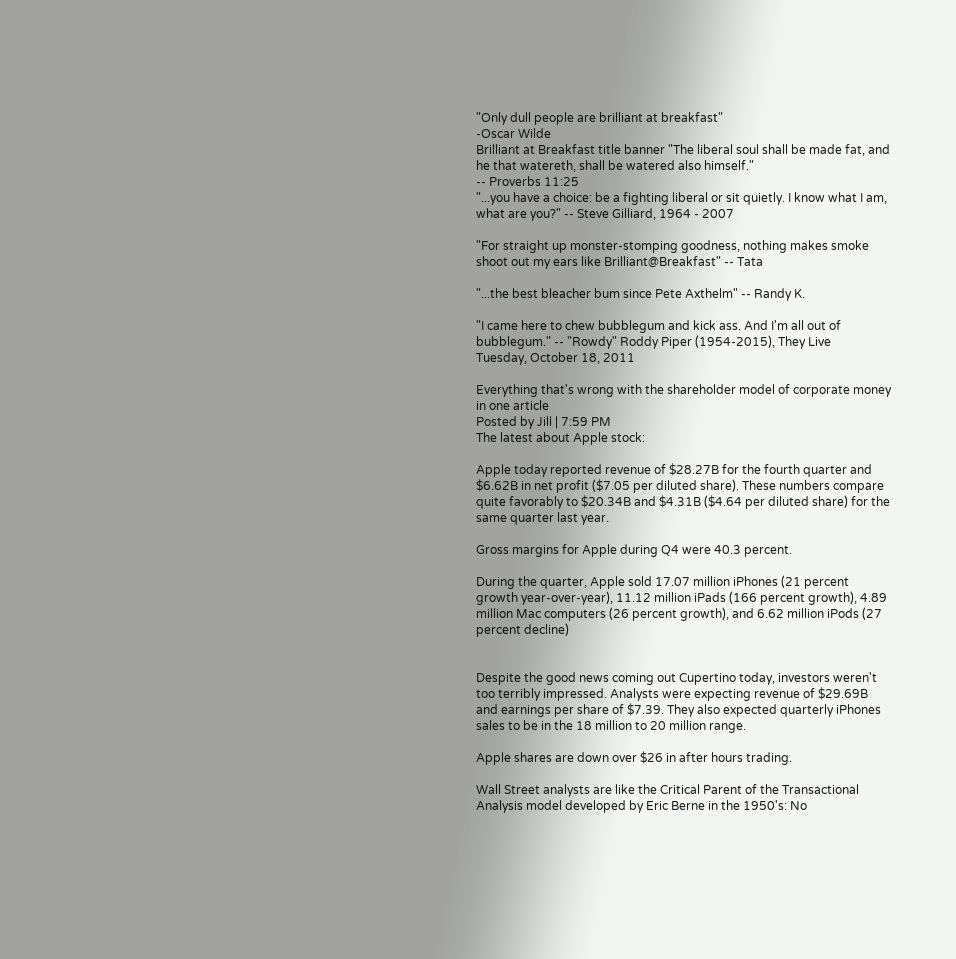"Only dull people are brilliant at breakfast"
-Oscar Wilde
Brilliant at Breakfast title banner "The liberal soul shall be made fat, and he that watereth, shall be watered also himself."
-- Proverbs 11:25
"...you have a choice: be a fighting liberal or sit quietly. I know what I am, what are you?" -- Steve Gilliard, 1964 - 2007

"For straight up monster-stomping goodness, nothing makes smoke shoot out my ears like Brilliant@Breakfast" -- Tata

"...the best bleacher bum since Pete Axthelm" -- Randy K.

"I came here to chew bubblegum and kick ass. And I'm all out of bubblegum." -- "Rowdy" Roddy Piper (1954-2015), They Live
Tuesday, October 18, 2011

Everything that's wrong with the shareholder model of corporate money in one article
Posted by Jill | 7:59 PM
The latest about Apple stock:

Apple today reported revenue of $28.27B for the fourth quarter and $6.62B in net profit ($7.05 per diluted share). These numbers compare quite favorably to $20.34B and $4.31B ($4.64 per diluted share) for the same quarter last year.

Gross margins for Apple during Q4 were 40.3 percent.

During the quarter, Apple sold 17.07 million iPhones (21 percent growth year-over-year), 11.12 million iPads (166 percent growth), 4.89 million Mac computers (26 percent growth), and 6.62 million iPods (27 percent decline)


Despite the good news coming out Cupertino today, investors weren't too terribly impressed. Analysts were expecting revenue of $29.69B and earnings per share of $7.39. They also expected quarterly iPhones sales to be in the 18 million to 20 million range.

Apple shares are down over $26 in after hours trading.

Wall Street analysts are like the Critical Parent of the Transactional Analysis model developed by Eric Berne in the 1950's: No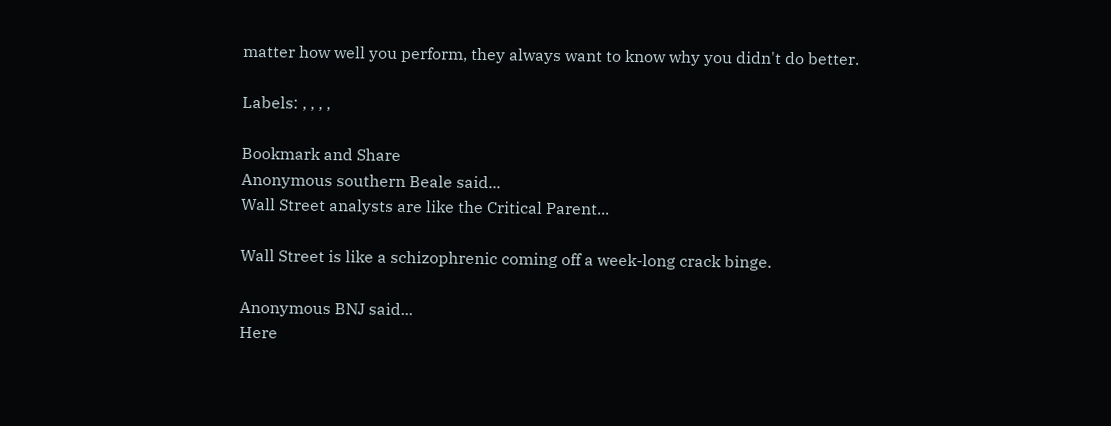matter how well you perform, they always want to know why you didn't do better.

Labels: , , , ,

Bookmark and Share
Anonymous southern Beale said...
Wall Street analysts are like the Critical Parent...

Wall Street is like a schizophrenic coming off a week-long crack binge.

Anonymous BNJ said...
Here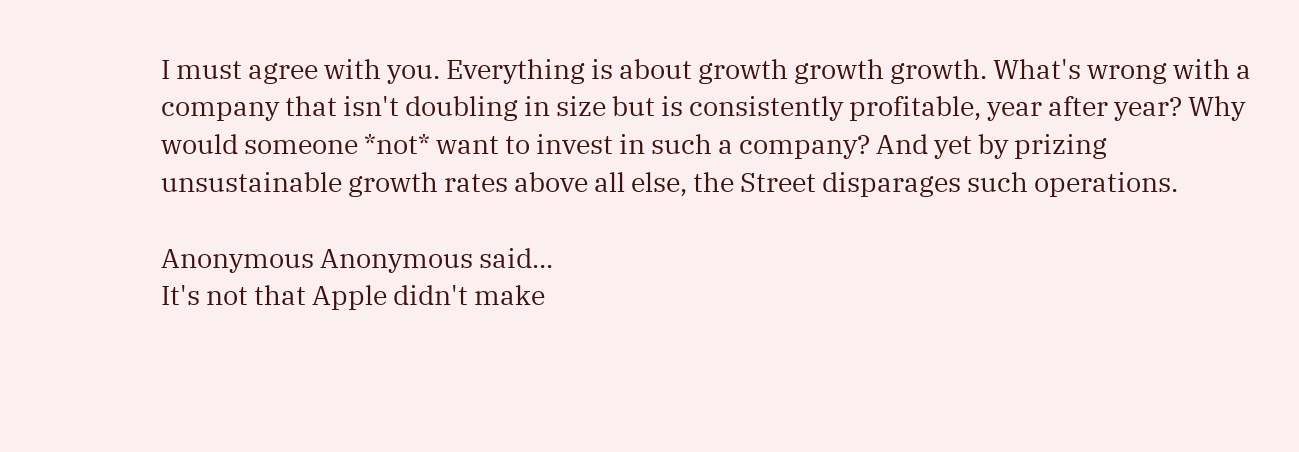I must agree with you. Everything is about growth growth growth. What's wrong with a company that isn't doubling in size but is consistently profitable, year after year? Why would someone *not* want to invest in such a company? And yet by prizing unsustainable growth rates above all else, the Street disparages such operations.

Anonymous Anonymous said...
It's not that Apple didn't make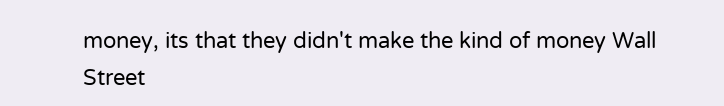money, its that they didn't make the kind of money Wall Street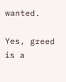wanted.

Yes, greed is a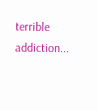terrible addiction...